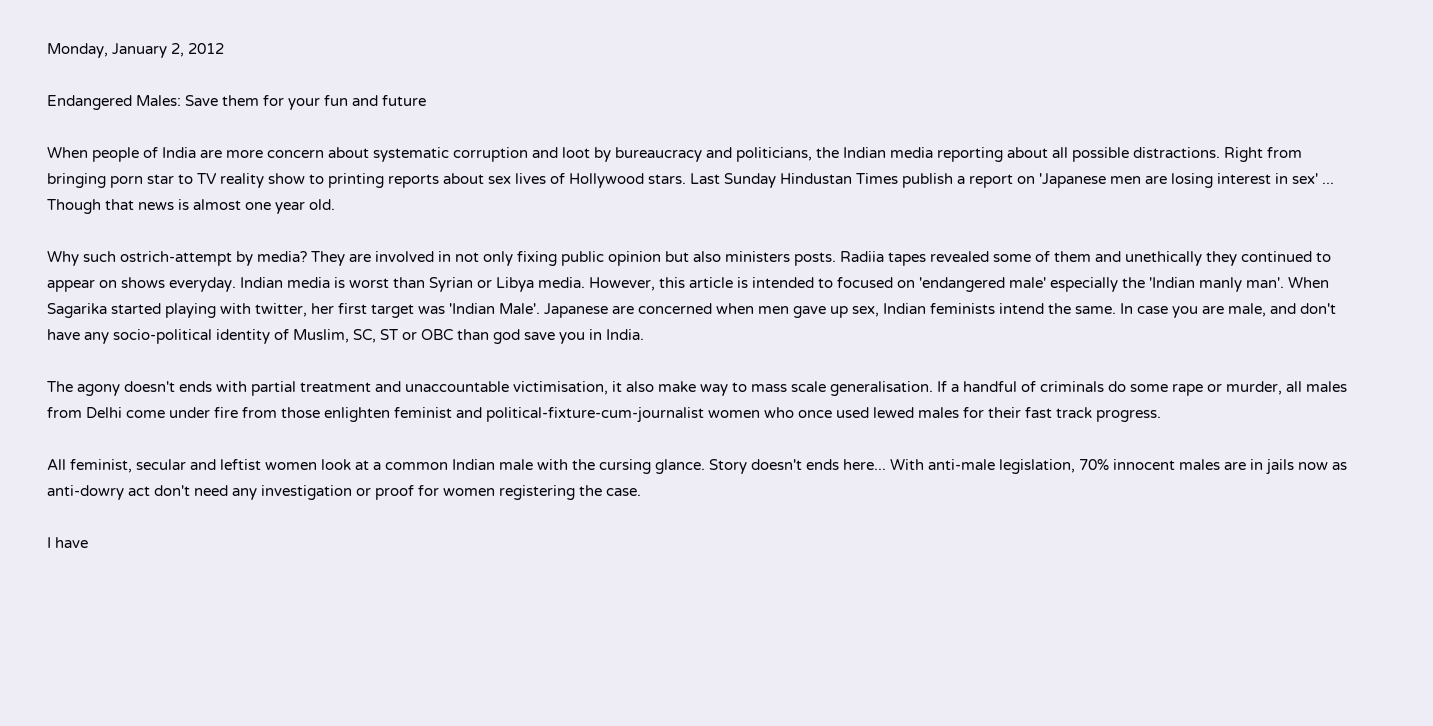Monday, January 2, 2012

Endangered Males: Save them for your fun and future

When people of India are more concern about systematic corruption and loot by bureaucracy and politicians, the Indian media reporting about all possible distractions. Right from bringing porn star to TV reality show to printing reports about sex lives of Hollywood stars. Last Sunday Hindustan Times publish a report on 'Japanese men are losing interest in sex' ... Though that news is almost one year old.

Why such ostrich-attempt by media? They are involved in not only fixing public opinion but also ministers posts. Radiia tapes revealed some of them and unethically they continued to appear on shows everyday. Indian media is worst than Syrian or Libya media. However, this article is intended to focused on 'endangered male' especially the 'Indian manly man'. When Sagarika started playing with twitter, her first target was 'Indian Male'. Japanese are concerned when men gave up sex, Indian feminists intend the same. In case you are male, and don't have any socio-political identity of Muslim, SC, ST or OBC than god save you in India.

The agony doesn't ends with partial treatment and unaccountable victimisation, it also make way to mass scale generalisation. If a handful of criminals do some rape or murder, all males from Delhi come under fire from those enlighten feminist and political-fixture-cum-journalist women who once used lewed males for their fast track progress.

All feminist, secular and leftist women look at a common Indian male with the cursing glance. Story doesn't ends here... With anti-male legislation, 70% innocent males are in jails now as anti-dowry act don't need any investigation or proof for women registering the case.

I have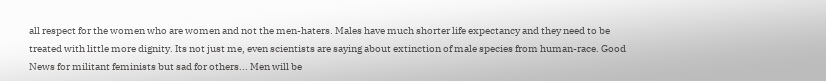all respect for the women who are women and not the men-haters. Males have much shorter life expectancy and they need to be treated with little more dignity. Its not just me, even scientists are saying about extinction of male species from human-race. Good News for militant feminists but sad for others... Men will be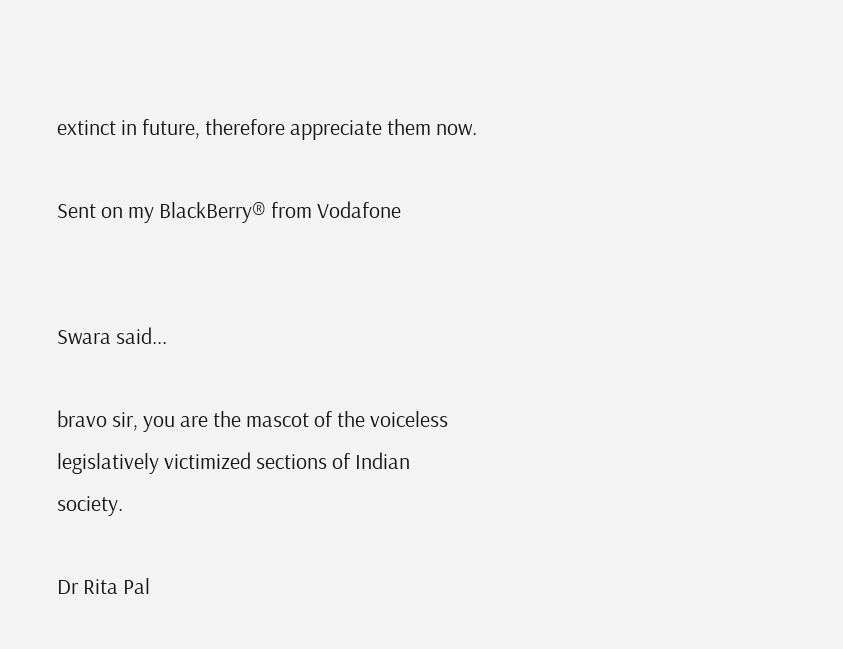extinct in future, therefore appreciate them now.

Sent on my BlackBerry® from Vodafone


Swara said...

bravo sir, you are the mascot of the voiceless legislatively victimized sections of Indian society.

Dr Rita Pal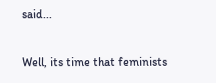said...

Well, its time that feminists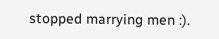stopped marrying men :).